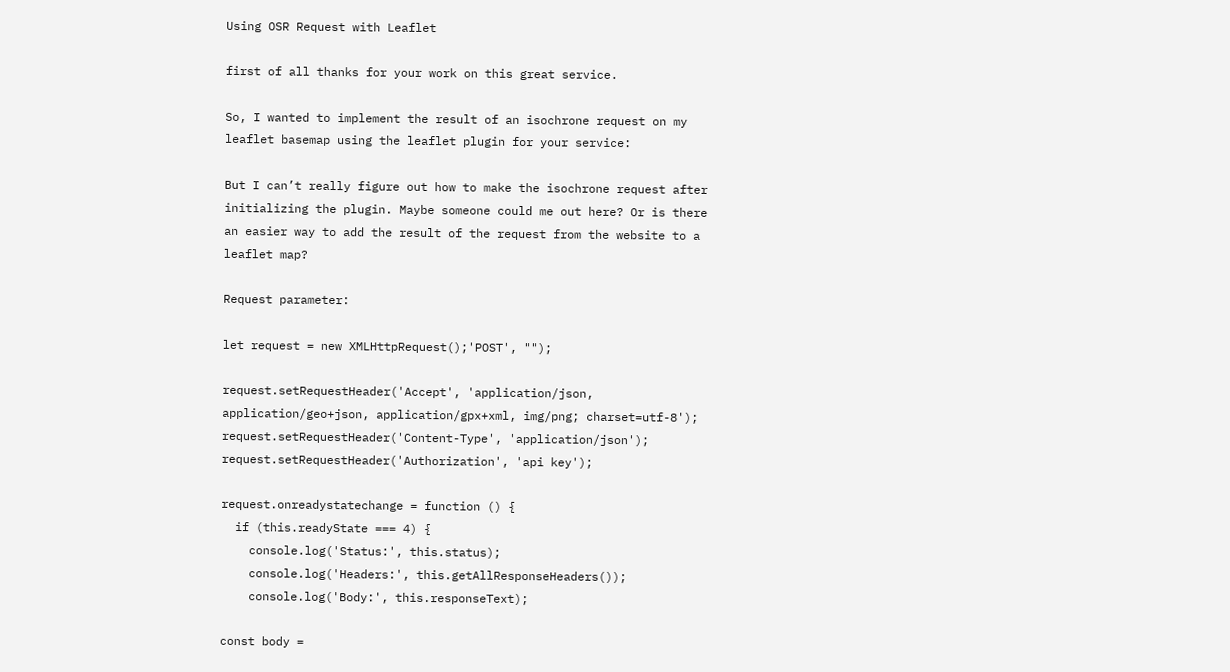Using OSR Request with Leaflet

first of all thanks for your work on this great service.

So, I wanted to implement the result of an isochrone request on my leaflet basemap using the leaflet plugin for your service:

But I can’t really figure out how to make the isochrone request after initializing the plugin. Maybe someone could me out here? Or is there an easier way to add the result of the request from the website to a leaflet map?

Request parameter:

let request = new XMLHttpRequest();'POST', "");

request.setRequestHeader('Accept', 'application/json, application/geo+json, application/gpx+xml, img/png; charset=utf-8');
request.setRequestHeader('Content-Type', 'application/json');
request.setRequestHeader('Authorization', 'api key');

request.onreadystatechange = function () {
  if (this.readyState === 4) {
    console.log('Status:', this.status);
    console.log('Headers:', this.getAllResponseHeaders());
    console.log('Body:', this.responseText);

const body =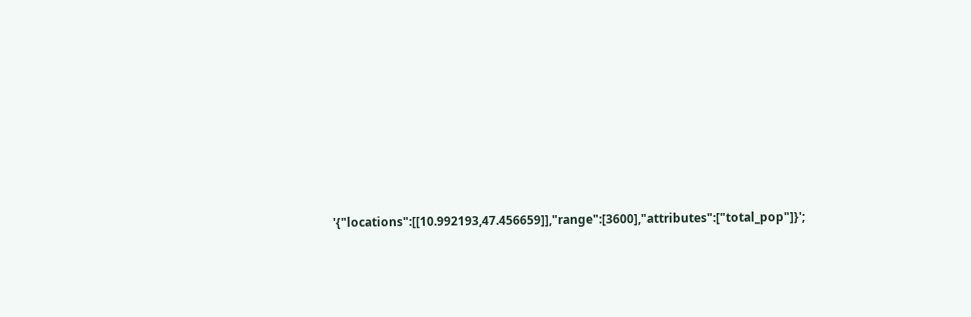'{"locations":[[10.992193,47.456659]],"range":[3600],"attributes":["total_pop"]}';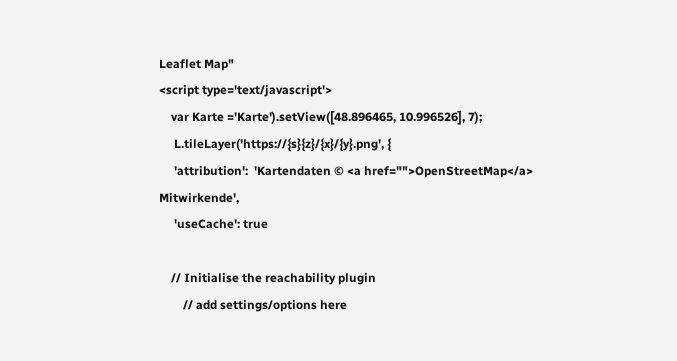Leaflet Map"
<script type='text/javascript'>
    var Karte ='Karte').setView([48.896465, 10.996526], 7);
     L.tileLayer('https://{s}{z}/{x}/{y}.png', {
     'attribution':  'Kartendaten © <a href="">OpenStreetMap</a> Mitwirkende',
     'useCache': true

    // Initialise the reachability plugin
        // add settings/options here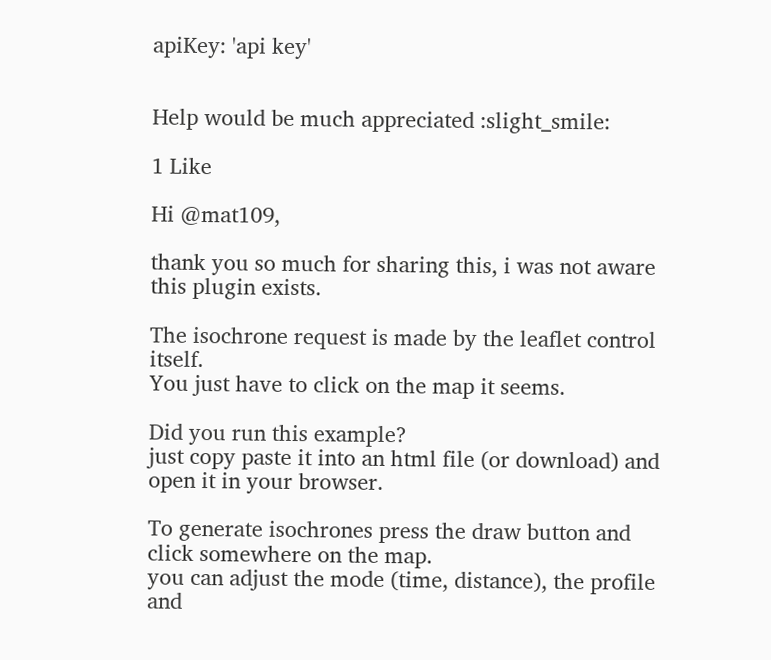apiKey: 'api key'


Help would be much appreciated :slight_smile:

1 Like

Hi @mat109,

thank you so much for sharing this, i was not aware this plugin exists.

The isochrone request is made by the leaflet control itself.
You just have to click on the map it seems.

Did you run this example?
just copy paste it into an html file (or download) and open it in your browser.

To generate isochrones press the draw button and click somewhere on the map.
you can adjust the mode (time, distance), the profile and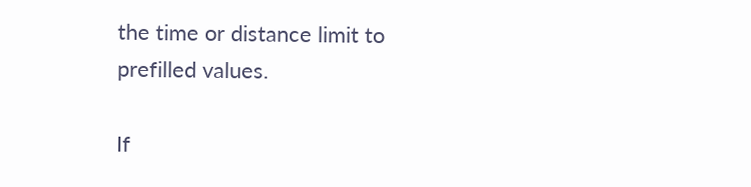the time or distance limit to prefilled values.

If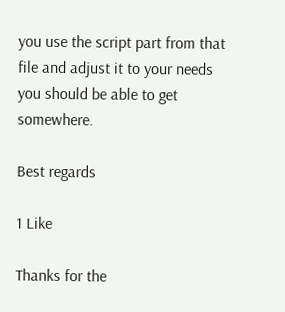you use the script part from that file and adjust it to your needs you should be able to get somewhere.

Best regards

1 Like

Thanks for the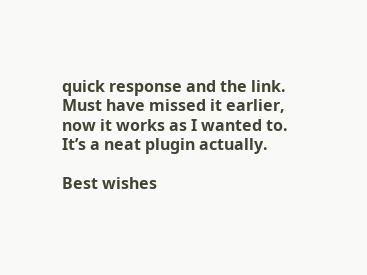quick response and the link.
Must have missed it earlier, now it works as I wanted to. It’s a neat plugin actually.

Best wishes